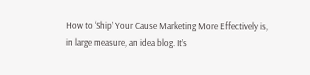How to ‘Ship’ Your Cause Marketing More Effectively is, in large measure, an idea blog. It’s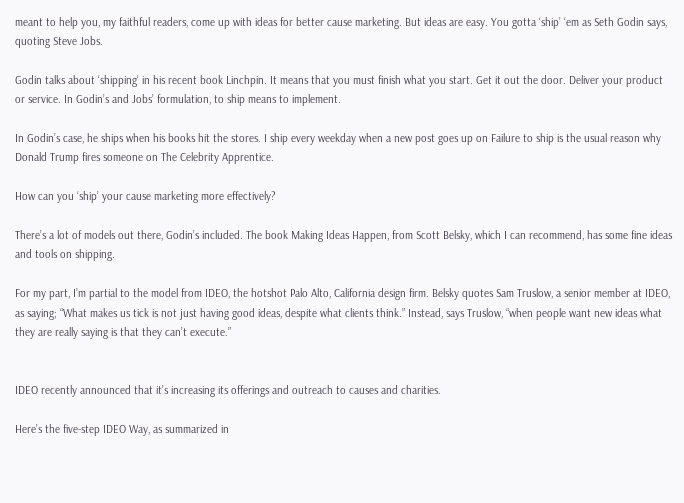meant to help you, my faithful readers, come up with ideas for better cause marketing. But ideas are easy. You gotta ‘ship’ ‘em as Seth Godin says, quoting Steve Jobs.

Godin talks about ‘shipping’ in his recent book Linchpin. It means that you must finish what you start. Get it out the door. Deliver your product or service. In Godin’s and Jobs’ formulation, to ship means to implement.

In Godin’s case, he ships when his books hit the stores. I ship every weekday when a new post goes up on Failure to ship is the usual reason why Donald Trump fires someone on The Celebrity Apprentice.

How can you ‘ship’ your cause marketing more effectively?

There’s a lot of models out there, Godin’s included. The book Making Ideas Happen, from Scott Belsky, which I can recommend, has some fine ideas and tools on shipping.

For my part, I’m partial to the model from IDEO, the hotshot Palo Alto, California design firm. Belsky quotes Sam Truslow, a senior member at IDEO, as saying; “What makes us tick is not just having good ideas, despite what clients think.” Instead, says Truslow, “when people want new ideas what they are really saying is that they can’t execute.”


IDEO recently announced that it’s increasing its offerings and outreach to causes and charities.

Here’s the five-step IDEO Way, as summarized in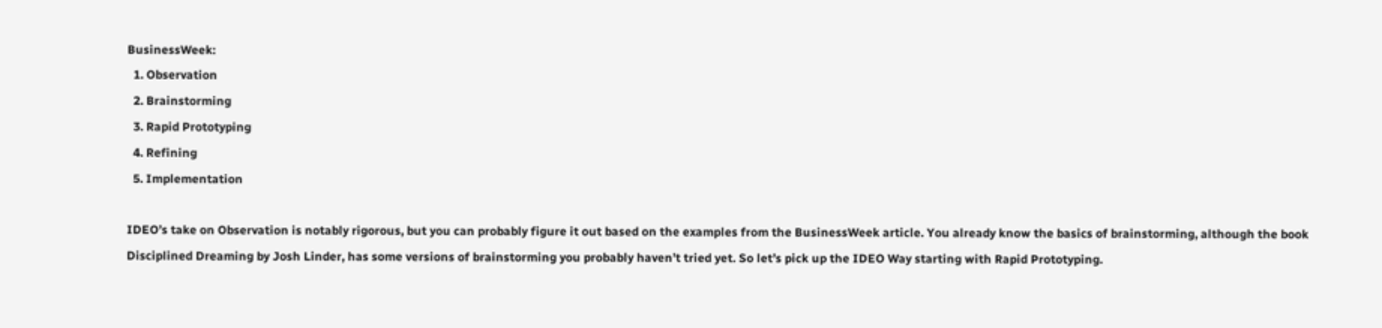BusinessWeek:
  1. Observation
  2. Brainstorming
  3. Rapid Prototyping
  4. Refining
  5. Implementation

IDEO’s take on Observation is notably rigorous, but you can probably figure it out based on the examples from the BusinessWeek article. You already know the basics of brainstorming, although the book Disciplined Dreaming by Josh Linder, has some versions of brainstorming you probably haven’t tried yet. So let’s pick up the IDEO Way starting with Rapid Prototyping.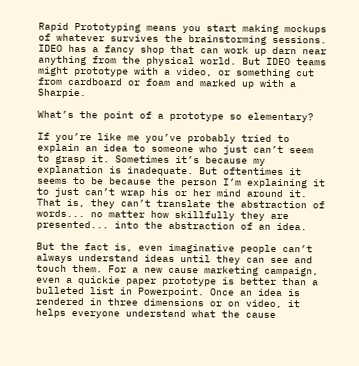Rapid Prototyping means you start making mockups of whatever survives the brainstorming sessions. IDEO has a fancy shop that can work up darn near anything from the physical world. But IDEO teams might prototype with a video, or something cut from cardboard or foam and marked up with a Sharpie.

What’s the point of a prototype so elementary?

If you’re like me you’ve probably tried to explain an idea to someone who just can’t seem to grasp it. Sometimes it’s because my explanation is inadequate. But oftentimes it seems to be because the person I’m explaining it to just can’t wrap his or her mind around it. That is, they can’t translate the abstraction of words... no matter how skillfully they are presented... into the abstraction of an idea.

But the fact is, even imaginative people can’t always understand ideas until they can see and touch them. For a new cause marketing campaign, even a quickie paper prototype is better than a bulleted list in Powerpoint. Once an idea is rendered in three dimensions or on video, it helps everyone understand what the cause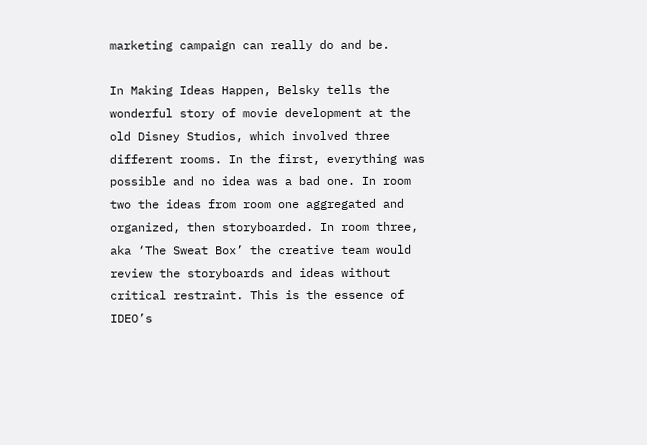marketing campaign can really do and be.

In Making Ideas Happen, Belsky tells the wonderful story of movie development at the old Disney Studios, which involved three different rooms. In the first, everything was possible and no idea was a bad one. In room two the ideas from room one aggregated and organized, then storyboarded. In room three, aka ‘The Sweat Box’ the creative team would review the storyboards and ideas without critical restraint. This is the essence of IDEO’s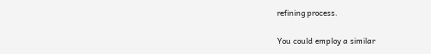refining process.

You could employ a similar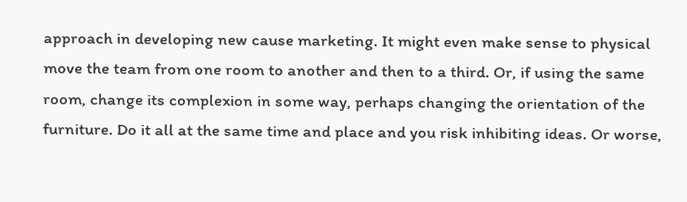approach in developing new cause marketing. It might even make sense to physical move the team from one room to another and then to a third. Or, if using the same room, change its complexion in some way, perhaps changing the orientation of the furniture. Do it all at the same time and place and you risk inhibiting ideas. Or worse,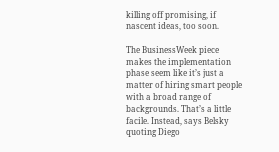killing off promising, if nascent ideas, too soon.

The BusinessWeek piece makes the implementation phase seem like it’s just a matter of hiring smart people with a broad range of backgrounds. That’s a little facile. Instead, says Belsky quoting Diego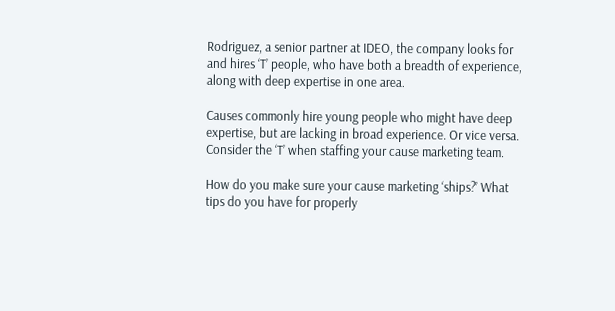Rodriguez, a senior partner at IDEO, the company looks for and hires ‘T’ people, who have both a breadth of experience, along with deep expertise in one area.

Causes commonly hire young people who might have deep expertise, but are lacking in broad experience. Or vice versa. Consider the ‘T’ when staffing your cause marketing team.

How do you make sure your cause marketing ‘ships?’ What tips do you have for properly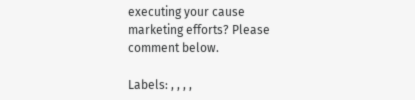executing your cause marketing efforts? Please comment below.

Labels: , , , ,